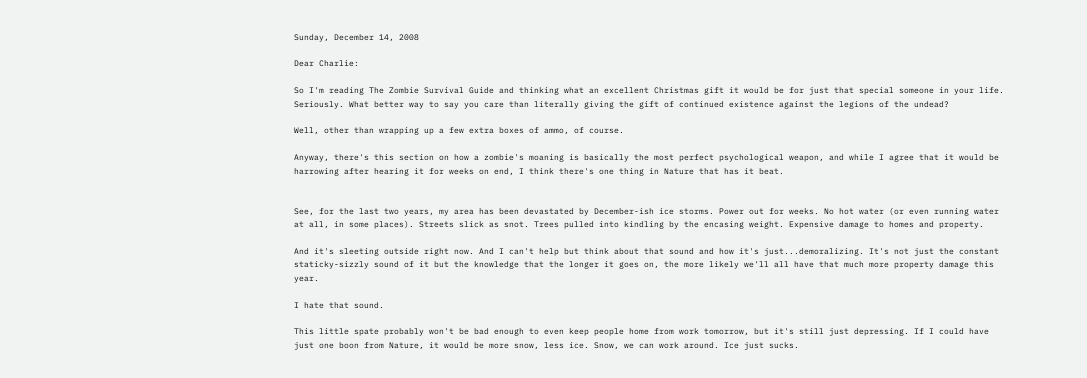Sunday, December 14, 2008

Dear Charlie:

So I'm reading The Zombie Survival Guide and thinking what an excellent Christmas gift it would be for just that special someone in your life. Seriously. What better way to say you care than literally giving the gift of continued existence against the legions of the undead?

Well, other than wrapping up a few extra boxes of ammo, of course.

Anyway, there's this section on how a zombie's moaning is basically the most perfect psychological weapon, and while I agree that it would be harrowing after hearing it for weeks on end, I think there's one thing in Nature that has it beat.


See, for the last two years, my area has been devastated by December-ish ice storms. Power out for weeks. No hot water (or even running water at all, in some places). Streets slick as snot. Trees pulled into kindling by the encasing weight. Expensive damage to homes and property.

And it's sleeting outside right now. And I can't help but think about that sound and how it's just...demoralizing. It's not just the constant staticky-sizzly sound of it but the knowledge that the longer it goes on, the more likely we'll all have that much more property damage this year.

I hate that sound.

This little spate probably won't be bad enough to even keep people home from work tomorrow, but it's still just depressing. If I could have just one boon from Nature, it would be more snow, less ice. Snow, we can work around. Ice just sucks.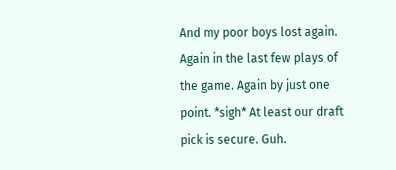And my poor boys lost again. Again in the last few plays of the game. Again by just one point. *sigh* At least our draft pick is secure. Guh.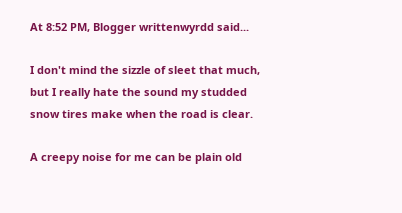At 8:52 PM, Blogger writtenwyrdd said...

I don't mind the sizzle of sleet that much, but I really hate the sound my studded snow tires make when the road is clear.

A creepy noise for me can be plain old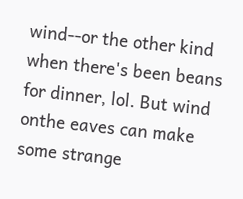wind--or the other kind when there's been beans for dinner, lol. But wind onthe eaves can make some strange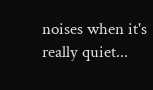noises when it's really quiet...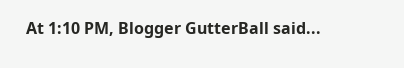At 1:10 PM, Blogger GutterBall said...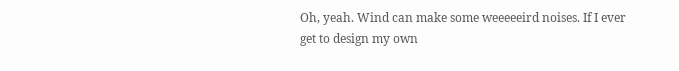Oh, yeah. Wind can make some weeeeeird noises. If I ever get to design my own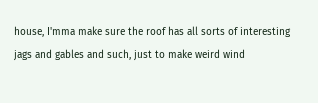house, I'mma make sure the roof has all sorts of interesting jags and gables and such, just to make weird wind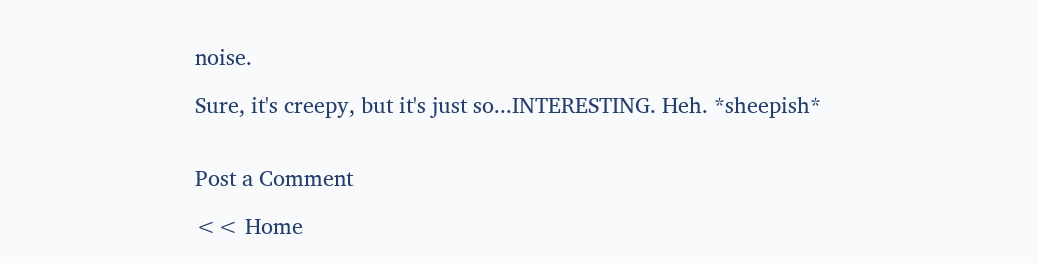noise.

Sure, it's creepy, but it's just so...INTERESTING. Heh. *sheepish*


Post a Comment

<< Home